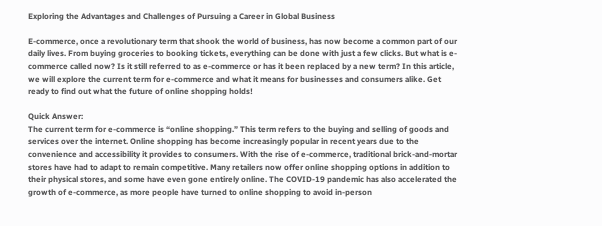Exploring the Advantages and Challenges of Pursuing a Career in Global Business

E-commerce, once a revolutionary term that shook the world of business, has now become a common part of our daily lives. From buying groceries to booking tickets, everything can be done with just a few clicks. But what is e-commerce called now? Is it still referred to as e-commerce or has it been replaced by a new term? In this article, we will explore the current term for e-commerce and what it means for businesses and consumers alike. Get ready to find out what the future of online shopping holds!

Quick Answer:
The current term for e-commerce is “online shopping.” This term refers to the buying and selling of goods and services over the internet. Online shopping has become increasingly popular in recent years due to the convenience and accessibility it provides to consumers. With the rise of e-commerce, traditional brick-and-mortar stores have had to adapt to remain competitive. Many retailers now offer online shopping options in addition to their physical stores, and some have even gone entirely online. The COVID-19 pandemic has also accelerated the growth of e-commerce, as more people have turned to online shopping to avoid in-person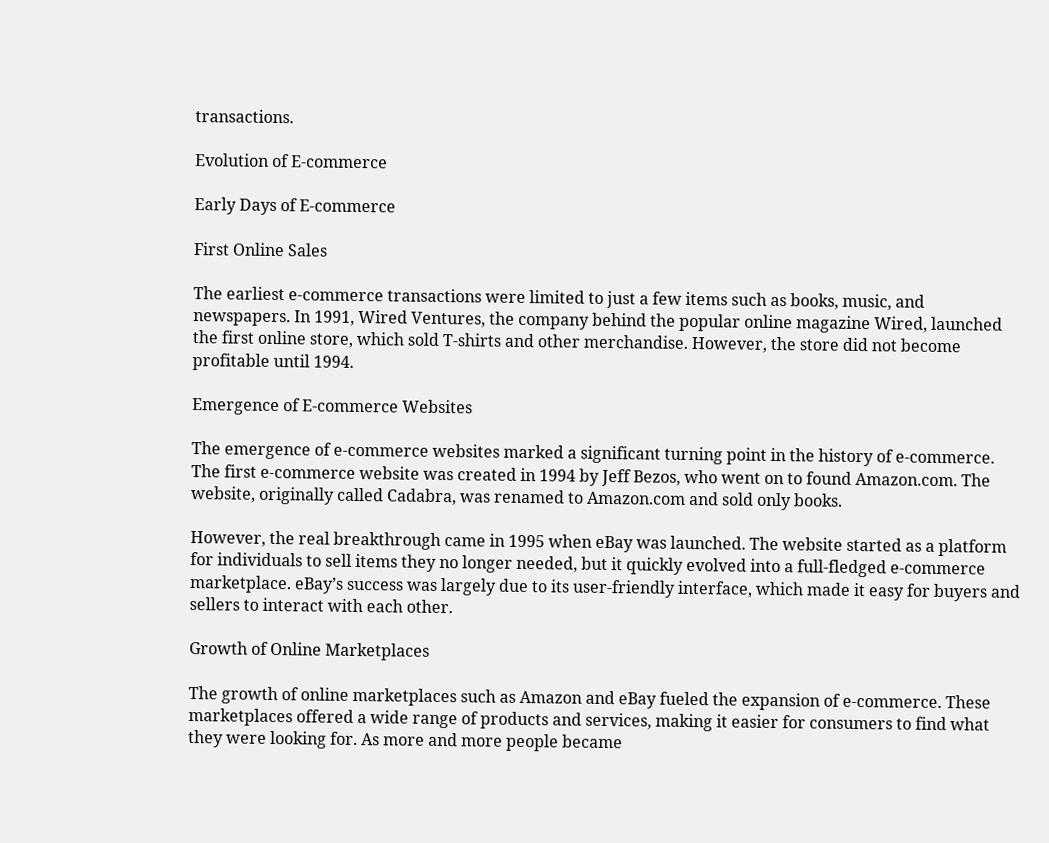transactions.

Evolution of E-commerce

Early Days of E-commerce

First Online Sales

The earliest e-commerce transactions were limited to just a few items such as books, music, and newspapers. In 1991, Wired Ventures, the company behind the popular online magazine Wired, launched the first online store, which sold T-shirts and other merchandise. However, the store did not become profitable until 1994.

Emergence of E-commerce Websites

The emergence of e-commerce websites marked a significant turning point in the history of e-commerce. The first e-commerce website was created in 1994 by Jeff Bezos, who went on to found Amazon.com. The website, originally called Cadabra, was renamed to Amazon.com and sold only books.

However, the real breakthrough came in 1995 when eBay was launched. The website started as a platform for individuals to sell items they no longer needed, but it quickly evolved into a full-fledged e-commerce marketplace. eBay’s success was largely due to its user-friendly interface, which made it easy for buyers and sellers to interact with each other.

Growth of Online Marketplaces

The growth of online marketplaces such as Amazon and eBay fueled the expansion of e-commerce. These marketplaces offered a wide range of products and services, making it easier for consumers to find what they were looking for. As more and more people became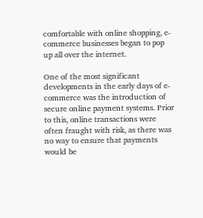comfortable with online shopping, e-commerce businesses began to pop up all over the internet.

One of the most significant developments in the early days of e-commerce was the introduction of secure online payment systems. Prior to this, online transactions were often fraught with risk, as there was no way to ensure that payments would be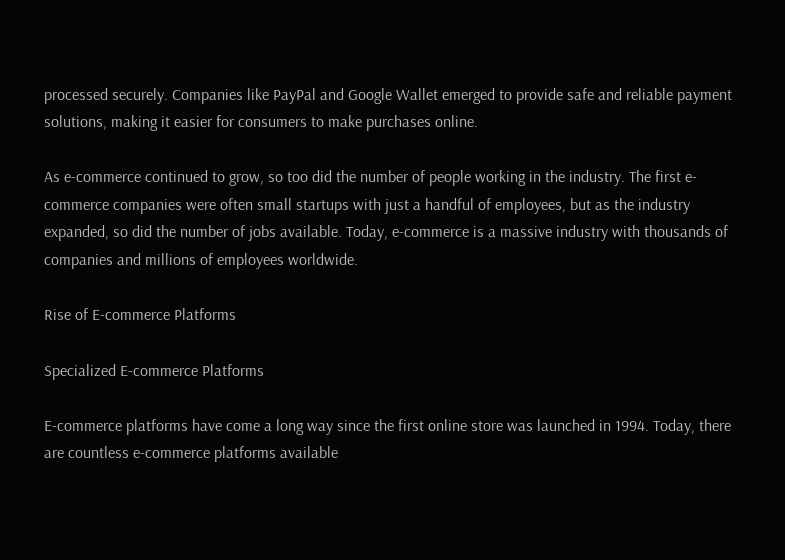processed securely. Companies like PayPal and Google Wallet emerged to provide safe and reliable payment solutions, making it easier for consumers to make purchases online.

As e-commerce continued to grow, so too did the number of people working in the industry. The first e-commerce companies were often small startups with just a handful of employees, but as the industry expanded, so did the number of jobs available. Today, e-commerce is a massive industry with thousands of companies and millions of employees worldwide.

Rise of E-commerce Platforms

Specialized E-commerce Platforms

E-commerce platforms have come a long way since the first online store was launched in 1994. Today, there are countless e-commerce platforms available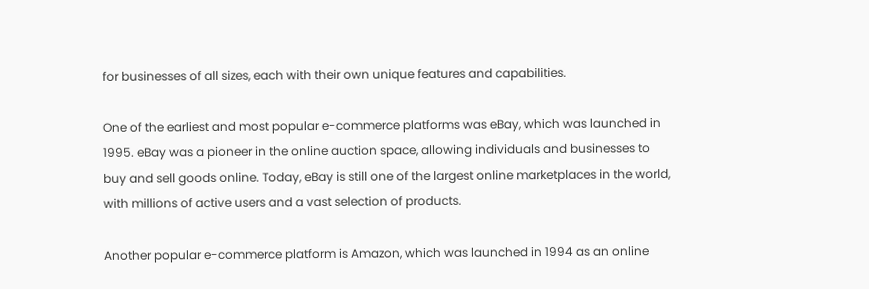for businesses of all sizes, each with their own unique features and capabilities.

One of the earliest and most popular e-commerce platforms was eBay, which was launched in 1995. eBay was a pioneer in the online auction space, allowing individuals and businesses to buy and sell goods online. Today, eBay is still one of the largest online marketplaces in the world, with millions of active users and a vast selection of products.

Another popular e-commerce platform is Amazon, which was launched in 1994 as an online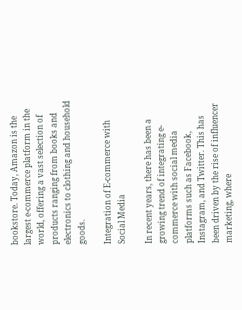bookstore. Today, Amazon is the largest e-commerce platform in the world, offering a vast selection of products ranging from books and electronics to clothing and household goods.

Integration of E-commerce with Social Media

In recent years, there has been a growing trend of integrating e-commerce with social media platforms such as Facebook, Instagram, and Twitter. This has been driven by the rise of influencer marketing, where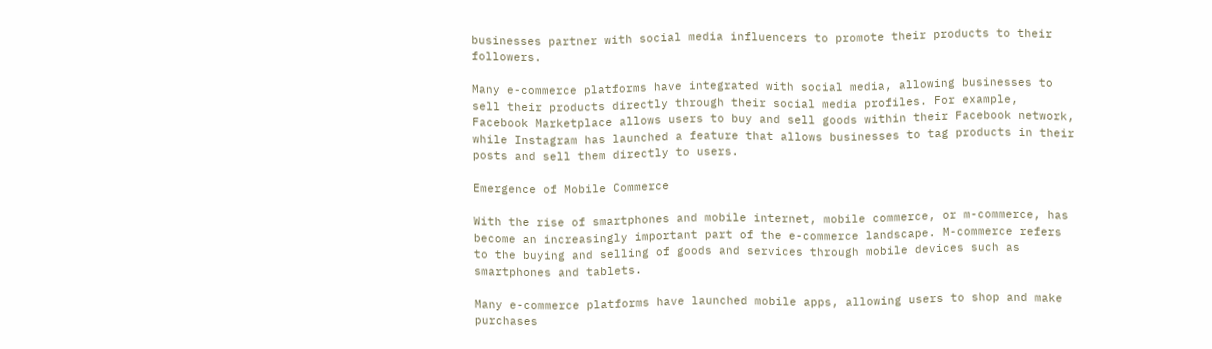businesses partner with social media influencers to promote their products to their followers.

Many e-commerce platforms have integrated with social media, allowing businesses to sell their products directly through their social media profiles. For example, Facebook Marketplace allows users to buy and sell goods within their Facebook network, while Instagram has launched a feature that allows businesses to tag products in their posts and sell them directly to users.

Emergence of Mobile Commerce

With the rise of smartphones and mobile internet, mobile commerce, or m-commerce, has become an increasingly important part of the e-commerce landscape. M-commerce refers to the buying and selling of goods and services through mobile devices such as smartphones and tablets.

Many e-commerce platforms have launched mobile apps, allowing users to shop and make purchases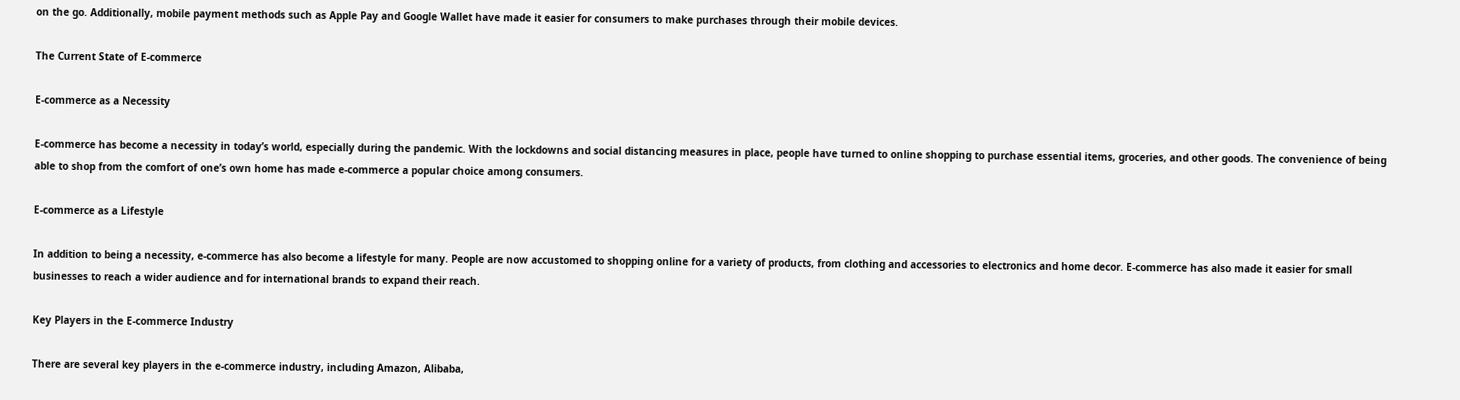on the go. Additionally, mobile payment methods such as Apple Pay and Google Wallet have made it easier for consumers to make purchases through their mobile devices.

The Current State of E-commerce

E-commerce as a Necessity

E-commerce has become a necessity in today’s world, especially during the pandemic. With the lockdowns and social distancing measures in place, people have turned to online shopping to purchase essential items, groceries, and other goods. The convenience of being able to shop from the comfort of one’s own home has made e-commerce a popular choice among consumers.

E-commerce as a Lifestyle

In addition to being a necessity, e-commerce has also become a lifestyle for many. People are now accustomed to shopping online for a variety of products, from clothing and accessories to electronics and home decor. E-commerce has also made it easier for small businesses to reach a wider audience and for international brands to expand their reach.

Key Players in the E-commerce Industry

There are several key players in the e-commerce industry, including Amazon, Alibaba,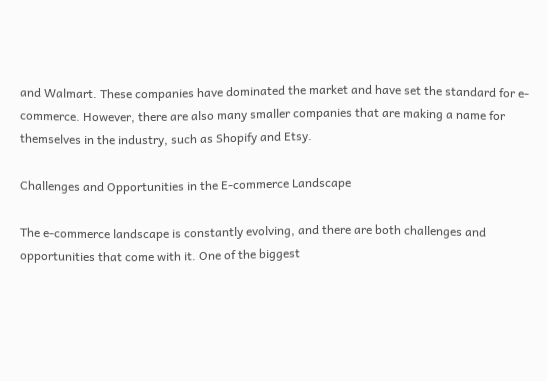and Walmart. These companies have dominated the market and have set the standard for e-commerce. However, there are also many smaller companies that are making a name for themselves in the industry, such as Shopify and Etsy.

Challenges and Opportunities in the E-commerce Landscape

The e-commerce landscape is constantly evolving, and there are both challenges and opportunities that come with it. One of the biggest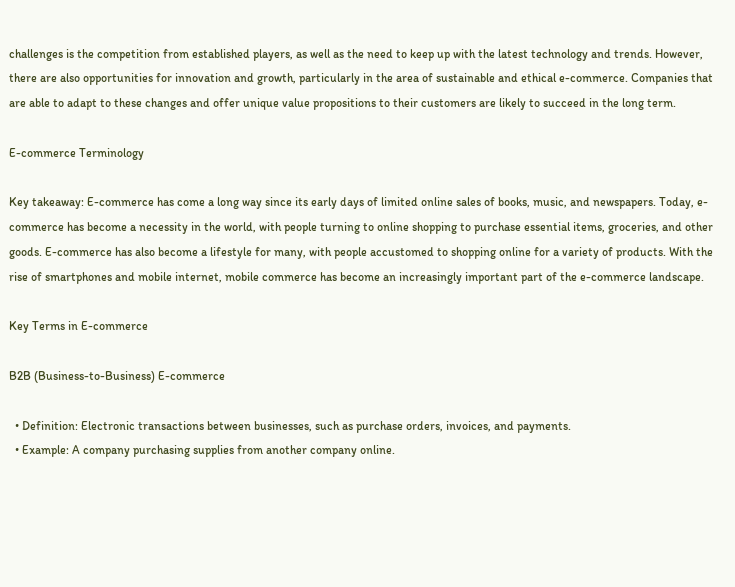challenges is the competition from established players, as well as the need to keep up with the latest technology and trends. However, there are also opportunities for innovation and growth, particularly in the area of sustainable and ethical e-commerce. Companies that are able to adapt to these changes and offer unique value propositions to their customers are likely to succeed in the long term.

E-commerce Terminology

Key takeaway: E-commerce has come a long way since its early days of limited online sales of books, music, and newspapers. Today, e-commerce has become a necessity in the world, with people turning to online shopping to purchase essential items, groceries, and other goods. E-commerce has also become a lifestyle for many, with people accustomed to shopping online for a variety of products. With the rise of smartphones and mobile internet, mobile commerce has become an increasingly important part of the e-commerce landscape.

Key Terms in E-commerce

B2B (Business-to-Business) E-commerce

  • Definition: Electronic transactions between businesses, such as purchase orders, invoices, and payments.
  • Example: A company purchasing supplies from another company online.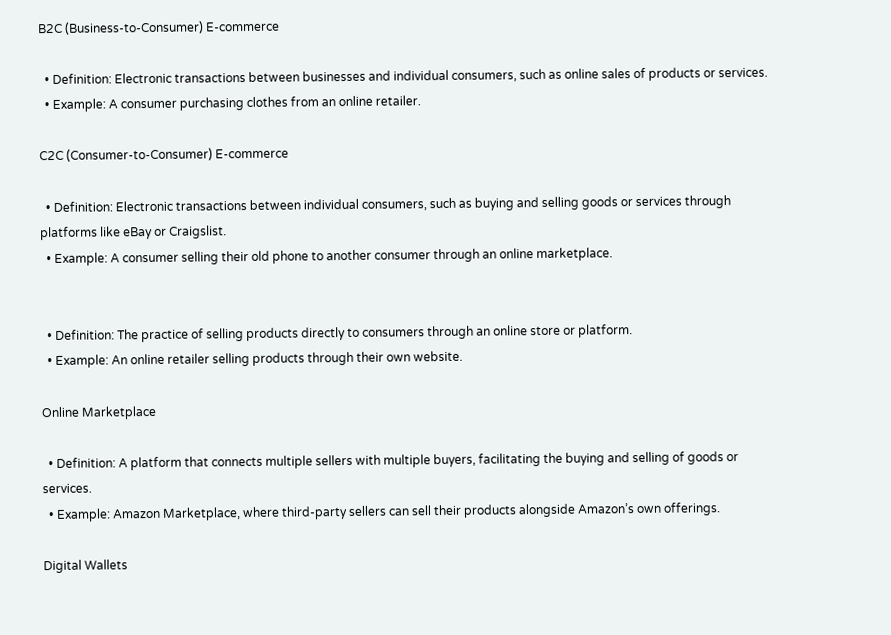B2C (Business-to-Consumer) E-commerce

  • Definition: Electronic transactions between businesses and individual consumers, such as online sales of products or services.
  • Example: A consumer purchasing clothes from an online retailer.

C2C (Consumer-to-Consumer) E-commerce

  • Definition: Electronic transactions between individual consumers, such as buying and selling goods or services through platforms like eBay or Craigslist.
  • Example: A consumer selling their old phone to another consumer through an online marketplace.


  • Definition: The practice of selling products directly to consumers through an online store or platform.
  • Example: An online retailer selling products through their own website.

Online Marketplace

  • Definition: A platform that connects multiple sellers with multiple buyers, facilitating the buying and selling of goods or services.
  • Example: Amazon Marketplace, where third-party sellers can sell their products alongside Amazon’s own offerings.

Digital Wallets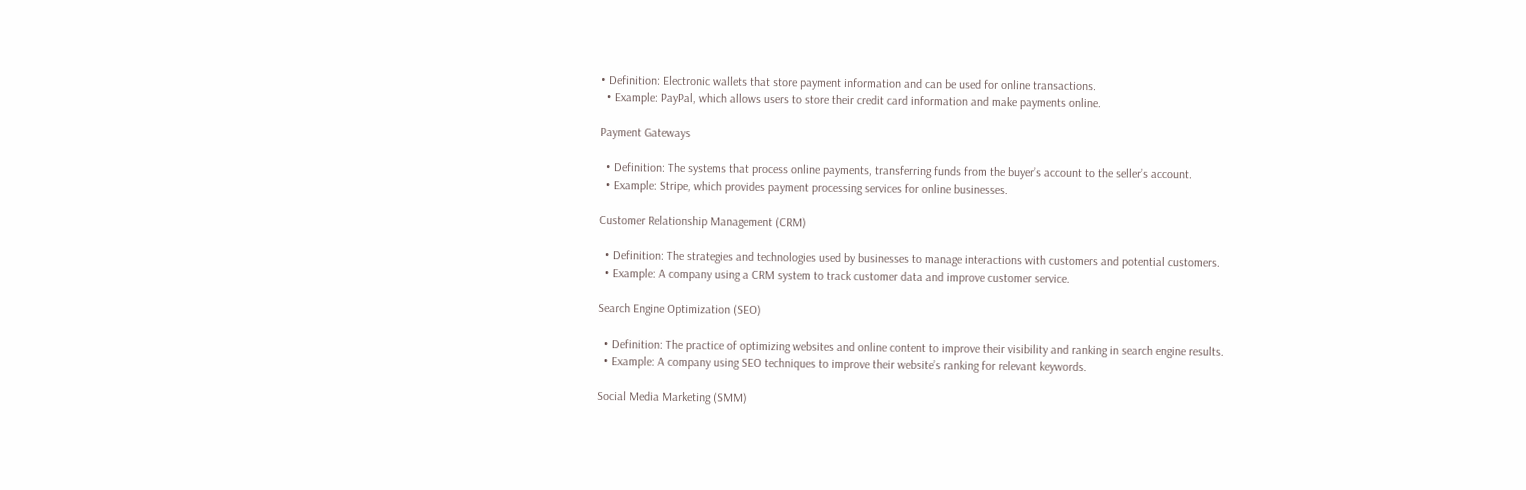• Definition: Electronic wallets that store payment information and can be used for online transactions.
  • Example: PayPal, which allows users to store their credit card information and make payments online.

Payment Gateways

  • Definition: The systems that process online payments, transferring funds from the buyer’s account to the seller’s account.
  • Example: Stripe, which provides payment processing services for online businesses.

Customer Relationship Management (CRM)

  • Definition: The strategies and technologies used by businesses to manage interactions with customers and potential customers.
  • Example: A company using a CRM system to track customer data and improve customer service.

Search Engine Optimization (SEO)

  • Definition: The practice of optimizing websites and online content to improve their visibility and ranking in search engine results.
  • Example: A company using SEO techniques to improve their website’s ranking for relevant keywords.

Social Media Marketing (SMM)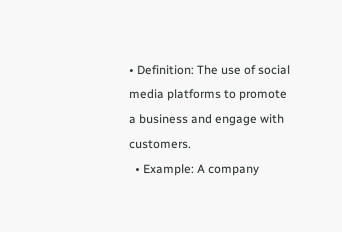• Definition: The use of social media platforms to promote a business and engage with customers.
  • Example: A company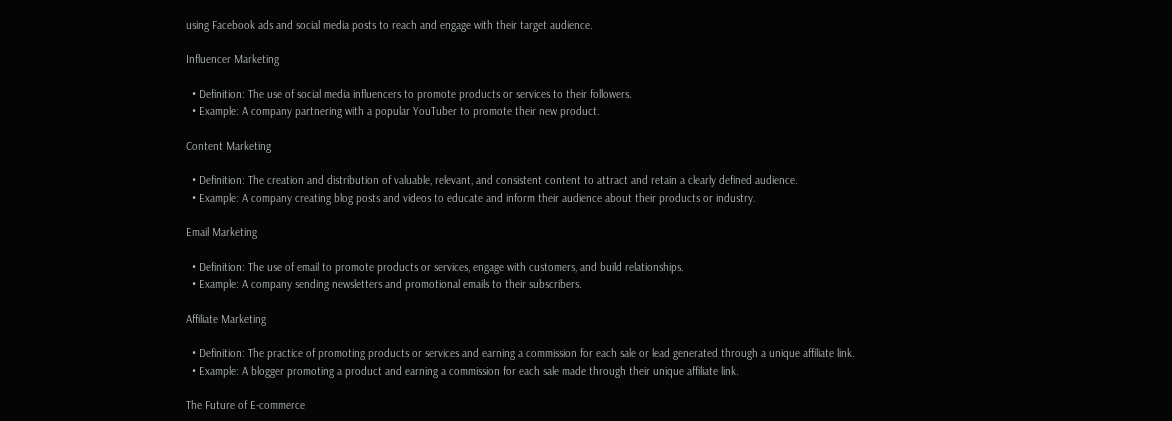using Facebook ads and social media posts to reach and engage with their target audience.

Influencer Marketing

  • Definition: The use of social media influencers to promote products or services to their followers.
  • Example: A company partnering with a popular YouTuber to promote their new product.

Content Marketing

  • Definition: The creation and distribution of valuable, relevant, and consistent content to attract and retain a clearly defined audience.
  • Example: A company creating blog posts and videos to educate and inform their audience about their products or industry.

Email Marketing

  • Definition: The use of email to promote products or services, engage with customers, and build relationships.
  • Example: A company sending newsletters and promotional emails to their subscribers.

Affiliate Marketing

  • Definition: The practice of promoting products or services and earning a commission for each sale or lead generated through a unique affiliate link.
  • Example: A blogger promoting a product and earning a commission for each sale made through their unique affiliate link.

The Future of E-commerce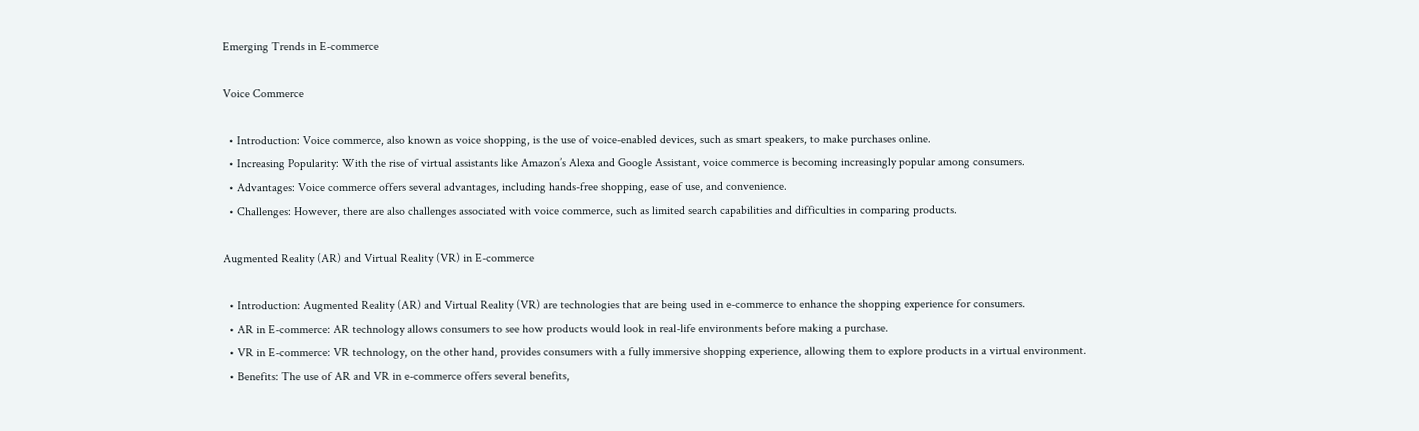Emerging Trends in E-commerce

Voice Commerce

  • Introduction: Voice commerce, also known as voice shopping, is the use of voice-enabled devices, such as smart speakers, to make purchases online.
  • Increasing Popularity: With the rise of virtual assistants like Amazon’s Alexa and Google Assistant, voice commerce is becoming increasingly popular among consumers.
  • Advantages: Voice commerce offers several advantages, including hands-free shopping, ease of use, and convenience.
  • Challenges: However, there are also challenges associated with voice commerce, such as limited search capabilities and difficulties in comparing products.

Augmented Reality (AR) and Virtual Reality (VR) in E-commerce

  • Introduction: Augmented Reality (AR) and Virtual Reality (VR) are technologies that are being used in e-commerce to enhance the shopping experience for consumers.
  • AR in E-commerce: AR technology allows consumers to see how products would look in real-life environments before making a purchase.
  • VR in E-commerce: VR technology, on the other hand, provides consumers with a fully immersive shopping experience, allowing them to explore products in a virtual environment.
  • Benefits: The use of AR and VR in e-commerce offers several benefits,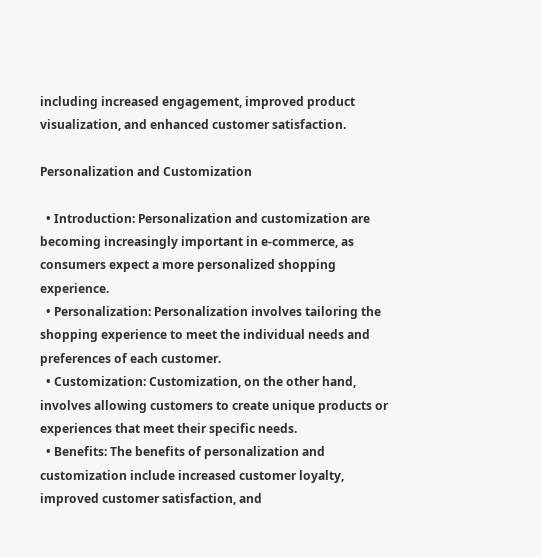including increased engagement, improved product visualization, and enhanced customer satisfaction.

Personalization and Customization

  • Introduction: Personalization and customization are becoming increasingly important in e-commerce, as consumers expect a more personalized shopping experience.
  • Personalization: Personalization involves tailoring the shopping experience to meet the individual needs and preferences of each customer.
  • Customization: Customization, on the other hand, involves allowing customers to create unique products or experiences that meet their specific needs.
  • Benefits: The benefits of personalization and customization include increased customer loyalty, improved customer satisfaction, and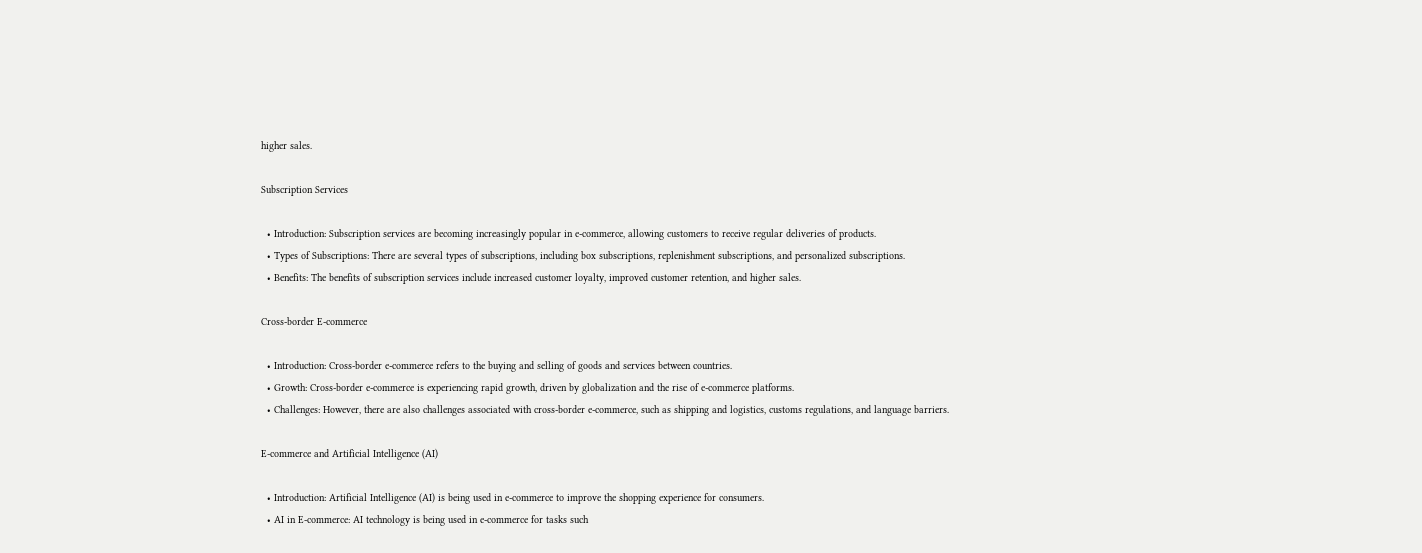higher sales.

Subscription Services

  • Introduction: Subscription services are becoming increasingly popular in e-commerce, allowing customers to receive regular deliveries of products.
  • Types of Subscriptions: There are several types of subscriptions, including box subscriptions, replenishment subscriptions, and personalized subscriptions.
  • Benefits: The benefits of subscription services include increased customer loyalty, improved customer retention, and higher sales.

Cross-border E-commerce

  • Introduction: Cross-border e-commerce refers to the buying and selling of goods and services between countries.
  • Growth: Cross-border e-commerce is experiencing rapid growth, driven by globalization and the rise of e-commerce platforms.
  • Challenges: However, there are also challenges associated with cross-border e-commerce, such as shipping and logistics, customs regulations, and language barriers.

E-commerce and Artificial Intelligence (AI)

  • Introduction: Artificial Intelligence (AI) is being used in e-commerce to improve the shopping experience for consumers.
  • AI in E-commerce: AI technology is being used in e-commerce for tasks such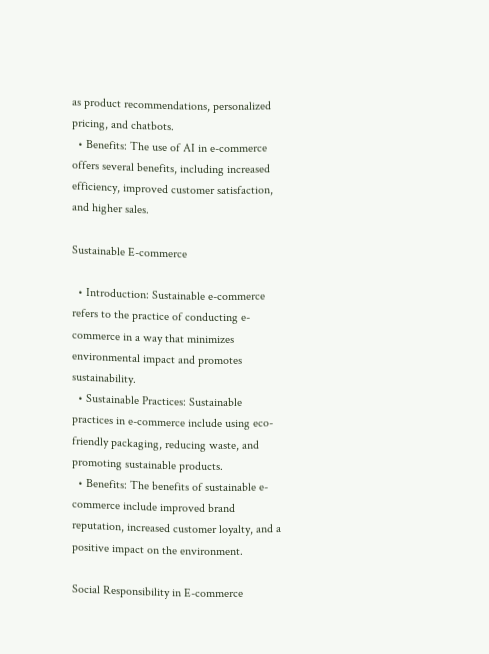as product recommendations, personalized pricing, and chatbots.
  • Benefits: The use of AI in e-commerce offers several benefits, including increased efficiency, improved customer satisfaction, and higher sales.

Sustainable E-commerce

  • Introduction: Sustainable e-commerce refers to the practice of conducting e-commerce in a way that minimizes environmental impact and promotes sustainability.
  • Sustainable Practices: Sustainable practices in e-commerce include using eco-friendly packaging, reducing waste, and promoting sustainable products.
  • Benefits: The benefits of sustainable e-commerce include improved brand reputation, increased customer loyalty, and a positive impact on the environment.

Social Responsibility in E-commerce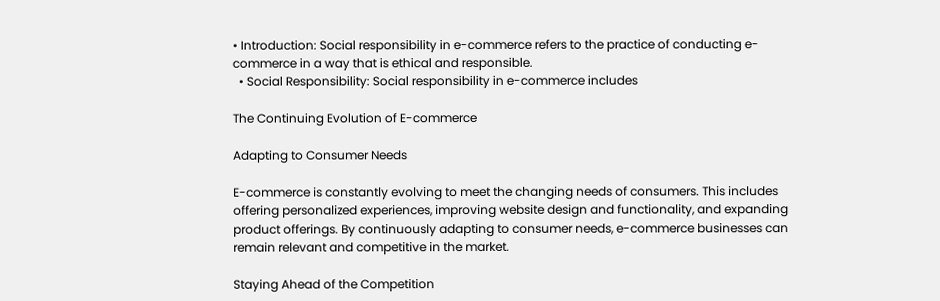• Introduction: Social responsibility in e-commerce refers to the practice of conducting e-commerce in a way that is ethical and responsible.
  • Social Responsibility: Social responsibility in e-commerce includes

The Continuing Evolution of E-commerce

Adapting to Consumer Needs

E-commerce is constantly evolving to meet the changing needs of consumers. This includes offering personalized experiences, improving website design and functionality, and expanding product offerings. By continuously adapting to consumer needs, e-commerce businesses can remain relevant and competitive in the market.

Staying Ahead of the Competition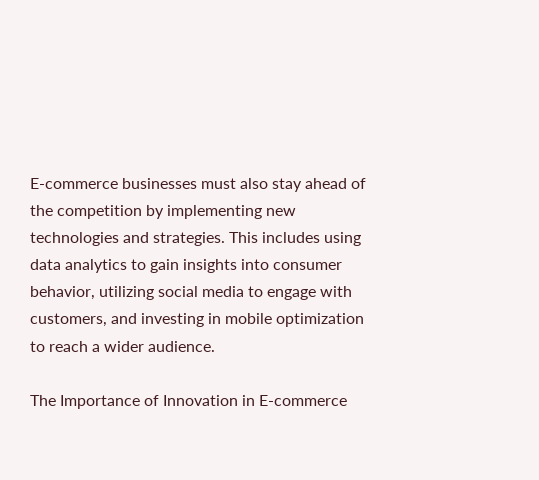E-commerce businesses must also stay ahead of the competition by implementing new technologies and strategies. This includes using data analytics to gain insights into consumer behavior, utilizing social media to engage with customers, and investing in mobile optimization to reach a wider audience.

The Importance of Innovation in E-commerce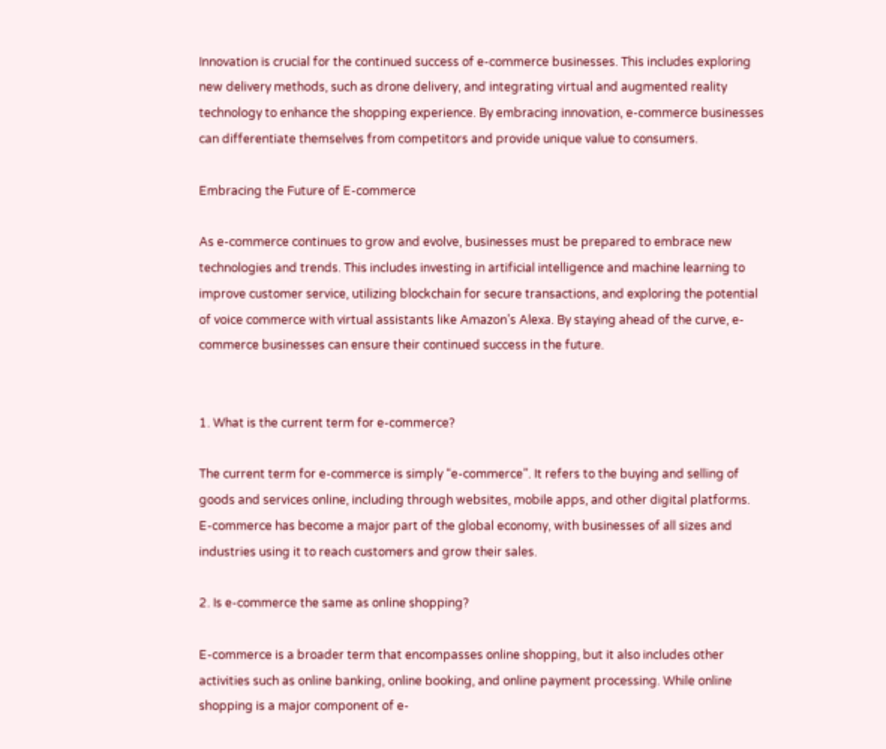Innovation is crucial for the continued success of e-commerce businesses. This includes exploring new delivery methods, such as drone delivery, and integrating virtual and augmented reality technology to enhance the shopping experience. By embracing innovation, e-commerce businesses can differentiate themselves from competitors and provide unique value to consumers.

Embracing the Future of E-commerce

As e-commerce continues to grow and evolve, businesses must be prepared to embrace new technologies and trends. This includes investing in artificial intelligence and machine learning to improve customer service, utilizing blockchain for secure transactions, and exploring the potential of voice commerce with virtual assistants like Amazon’s Alexa. By staying ahead of the curve, e-commerce businesses can ensure their continued success in the future.


1. What is the current term for e-commerce?

The current term for e-commerce is simply “e-commerce”. It refers to the buying and selling of goods and services online, including through websites, mobile apps, and other digital platforms. E-commerce has become a major part of the global economy, with businesses of all sizes and industries using it to reach customers and grow their sales.

2. Is e-commerce the same as online shopping?

E-commerce is a broader term that encompasses online shopping, but it also includes other activities such as online banking, online booking, and online payment processing. While online shopping is a major component of e-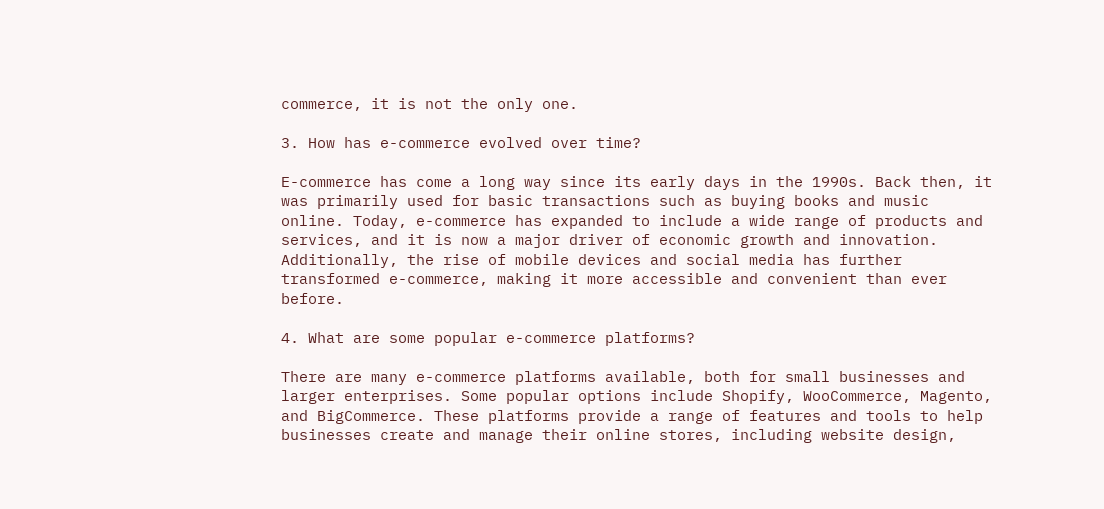commerce, it is not the only one.

3. How has e-commerce evolved over time?

E-commerce has come a long way since its early days in the 1990s. Back then, it was primarily used for basic transactions such as buying books and music online. Today, e-commerce has expanded to include a wide range of products and services, and it is now a major driver of economic growth and innovation. Additionally, the rise of mobile devices and social media has further transformed e-commerce, making it more accessible and convenient than ever before.

4. What are some popular e-commerce platforms?

There are many e-commerce platforms available, both for small businesses and larger enterprises. Some popular options include Shopify, WooCommerce, Magento, and BigCommerce. These platforms provide a range of features and tools to help businesses create and manage their online stores, including website design,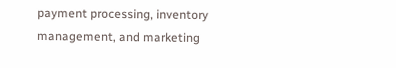payment processing, inventory management, and marketing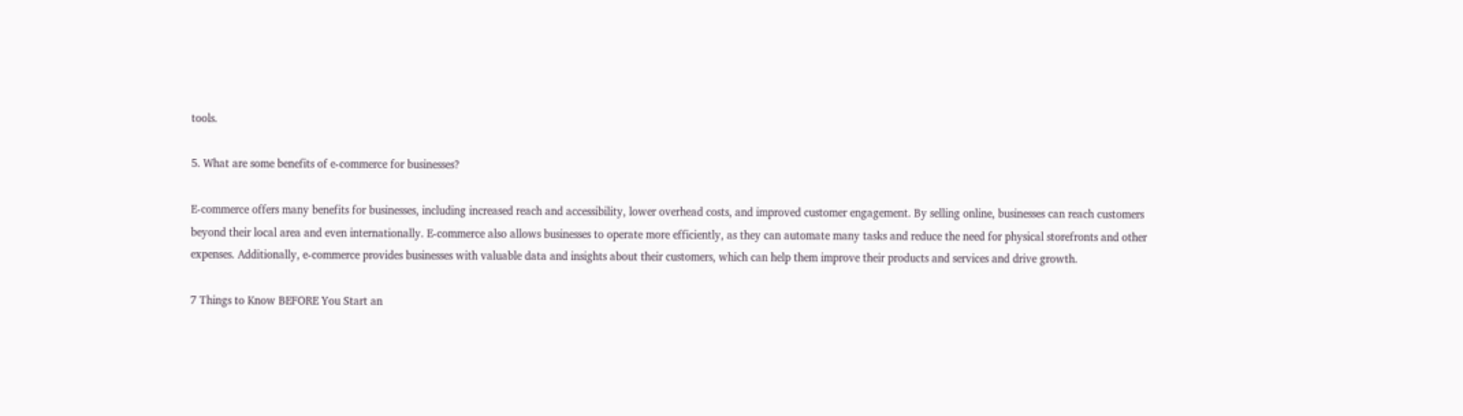tools.

5. What are some benefits of e-commerce for businesses?

E-commerce offers many benefits for businesses, including increased reach and accessibility, lower overhead costs, and improved customer engagement. By selling online, businesses can reach customers beyond their local area and even internationally. E-commerce also allows businesses to operate more efficiently, as they can automate many tasks and reduce the need for physical storefronts and other expenses. Additionally, e-commerce provides businesses with valuable data and insights about their customers, which can help them improve their products and services and drive growth.

7 Things to Know BEFORE You Start an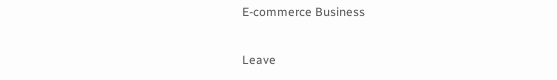E-commerce Business

Leave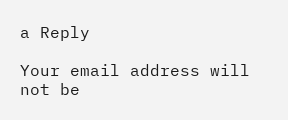a Reply

Your email address will not be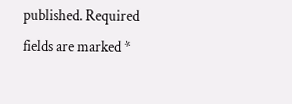published. Required fields are marked *